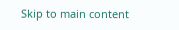Skip to main content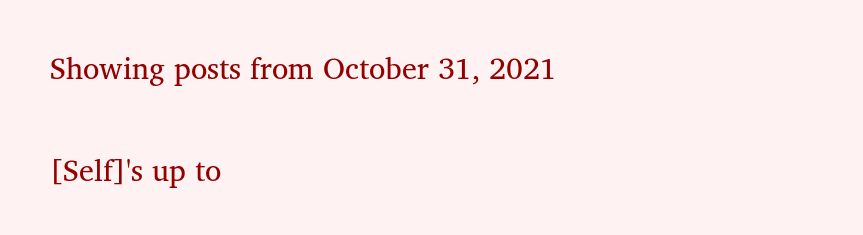Showing posts from October 31, 2021

[Self]'s up to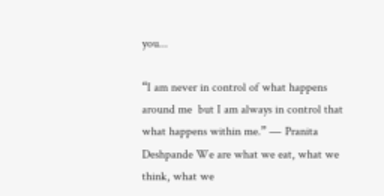you...

“I am never in control of what happens around me  but I am always in control that what happens within me.” ― Pranita Deshpande We are what we eat, what we think, what we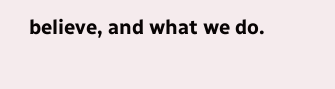believe, and what we do.